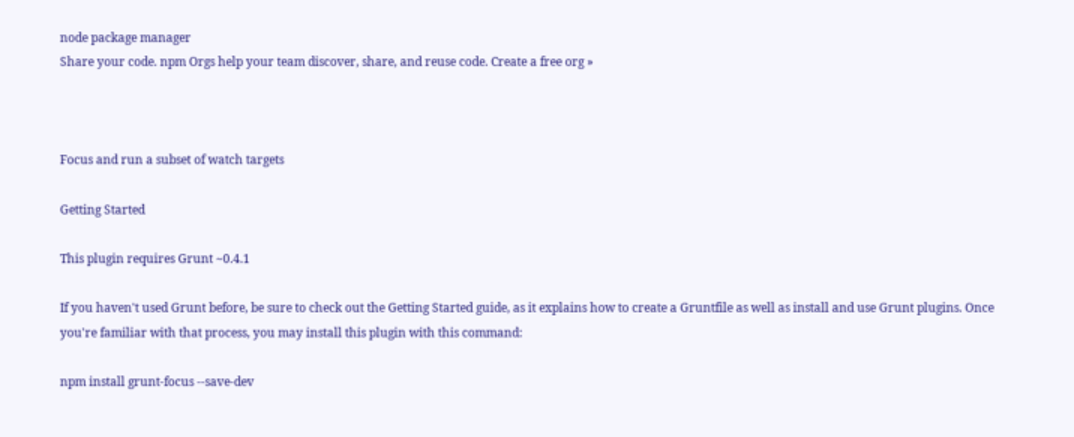node package manager
Share your code. npm Orgs help your team discover, share, and reuse code. Create a free org »



Focus and run a subset of watch targets

Getting Started

This plugin requires Grunt ~0.4.1

If you haven't used Grunt before, be sure to check out the Getting Started guide, as it explains how to create a Gruntfile as well as install and use Grunt plugins. Once you're familiar with that process, you may install this plugin with this command:

npm install grunt-focus --save-dev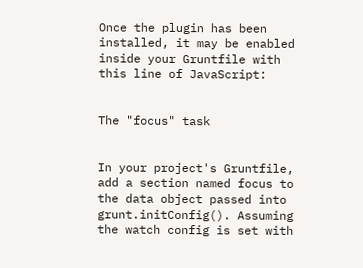Once the plugin has been installed, it may be enabled inside your Gruntfile with this line of JavaScript:


The "focus" task


In your project's Gruntfile, add a section named focus to the data object passed into grunt.initConfig(). Assuming the watch config is set with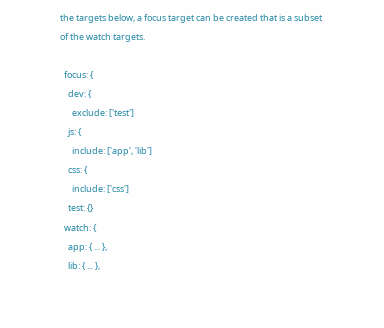the targets below, a focus target can be created that is a subset of the watch targets.

  focus: {
    dev: {
      exclude: ['test']
    js: {
      include: ['app', 'lib']
    css: {
      include: ['css']
    test: {}
  watch: {
    app: { ... },
    lib: { ... },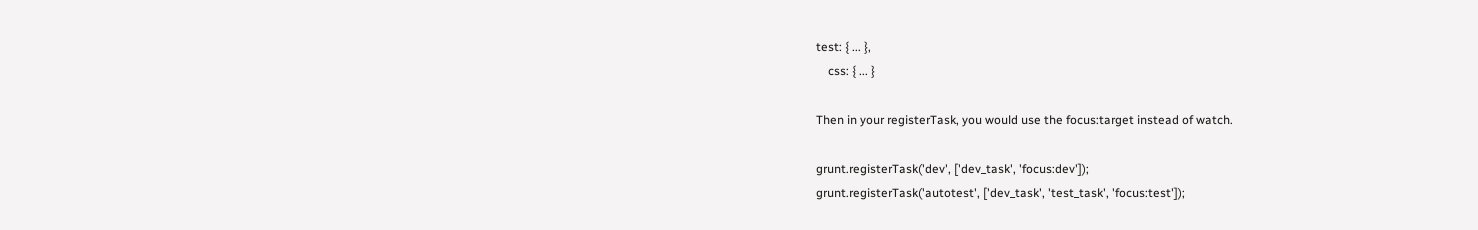test: { ... },
    css: { ... }

Then in your registerTask, you would use the focus:target instead of watch.

grunt.registerTask('dev', ['dev_task', 'focus:dev']);
grunt.registerTask('autotest', ['dev_task', 'test_task', 'focus:test']);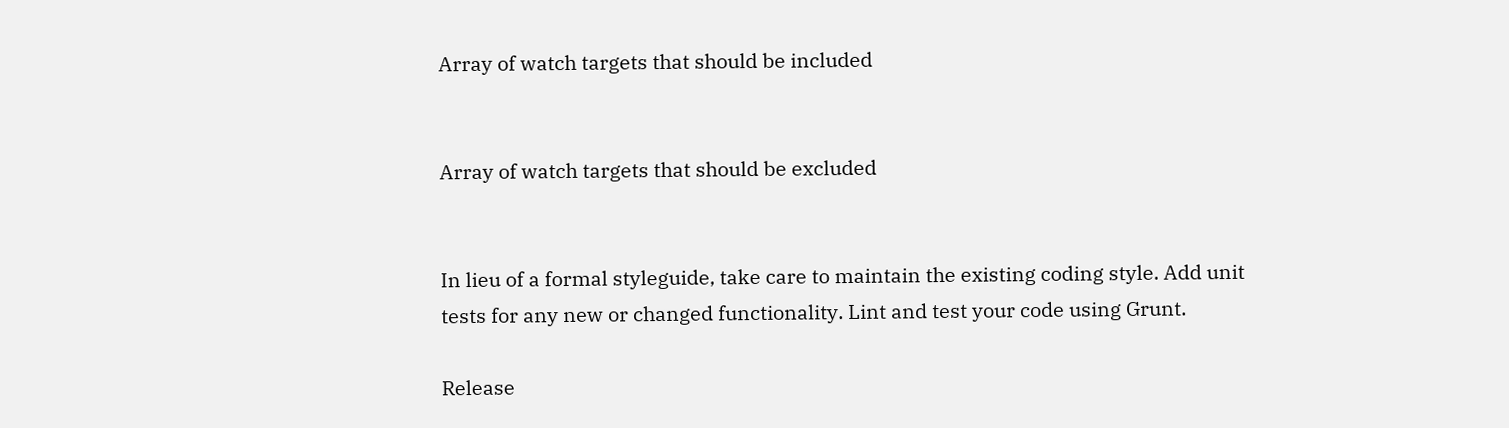Array of watch targets that should be included


Array of watch targets that should be excluded


In lieu of a formal styleguide, take care to maintain the existing coding style. Add unit tests for any new or changed functionality. Lint and test your code using Grunt.

Release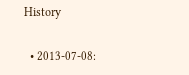History

  • 2013-07-08: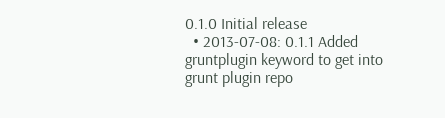0.1.0 Initial release
  • 2013-07-08: 0.1.1 Added gruntplugin keyword to get into grunt plugin repo